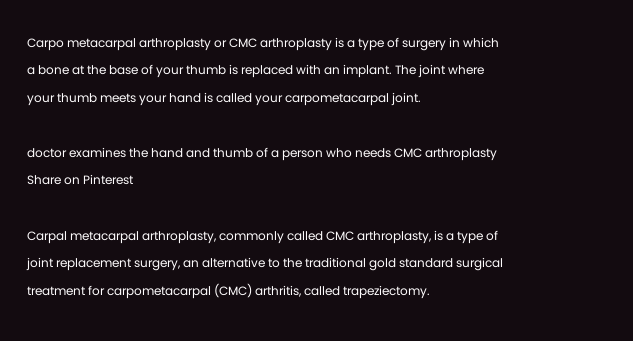Carpo metacarpal arthroplasty or CMC arthroplasty is a type of surgery in which a bone at the base of your thumb is replaced with an implant. The joint where your thumb meets your hand is called your carpometacarpal joint.

doctor examines the hand and thumb of a person who needs CMC arthroplasty Share on Pinterest

Carpal metacarpal arthroplasty, commonly called CMC arthroplasty, is a type of joint replacement surgery, an alternative to the traditional gold standard surgical treatment for carpometacarpal (CMC) arthritis, called trapeziectomy.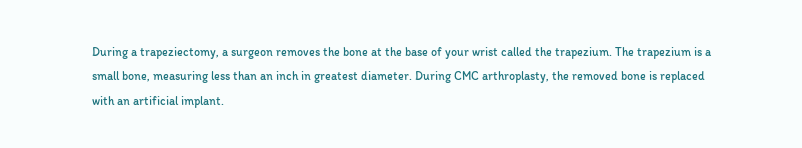During a trapeziectomy, a surgeon removes the bone at the base of your wrist called the trapezium. The trapezium is a small bone, measuring less than an inch in greatest diameter. During CMC arthroplasty, the removed bone is replaced with an artificial implant.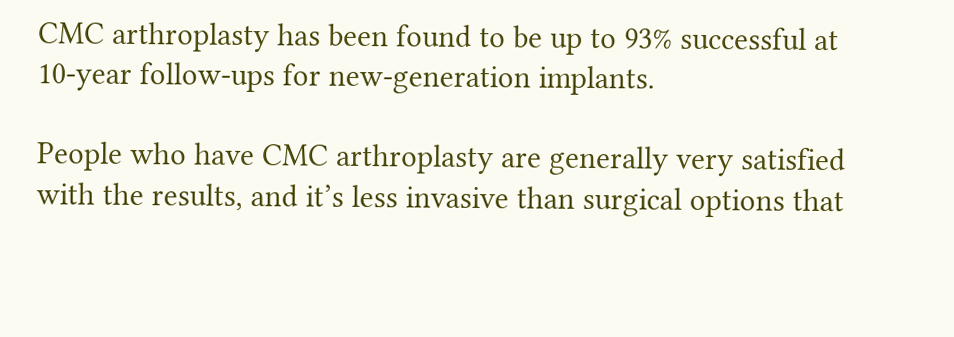CMC arthroplasty has been found to be up to 93% successful at 10-year follow-ups for new-generation implants.

People who have CMC arthroplasty are generally very satisfied with the results, and it’s less invasive than surgical options that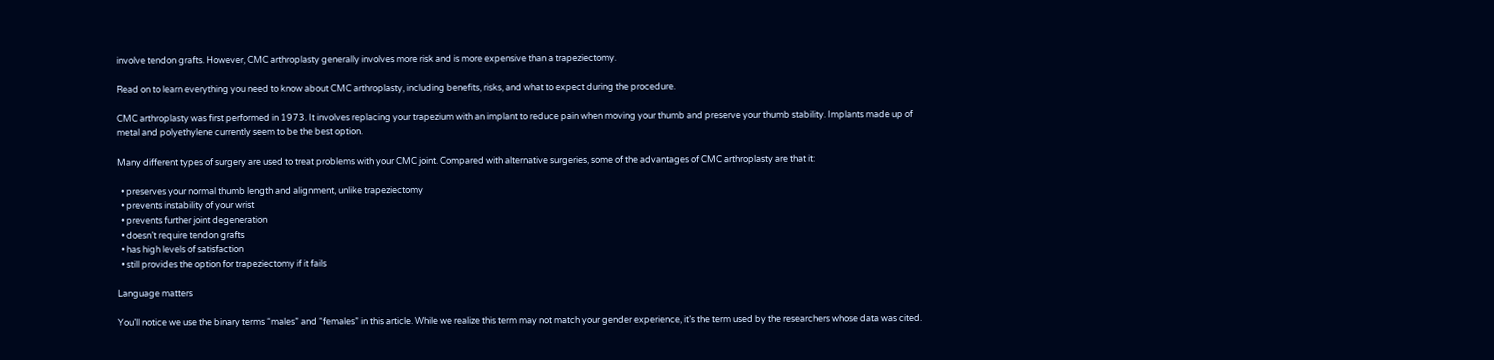involve tendon grafts. However, CMC arthroplasty generally involves more risk and is more expensive than a trapeziectomy.

Read on to learn everything you need to know about CMC arthroplasty, including benefits, risks, and what to expect during the procedure.

CMC arthroplasty was first performed in 1973. It involves replacing your trapezium with an implant to reduce pain when moving your thumb and preserve your thumb stability. Implants made up of metal and polyethylene currently seem to be the best option.

Many different types of surgery are used to treat problems with your CMC joint. Compared with alternative surgeries, some of the advantages of CMC arthroplasty are that it:

  • preserves your normal thumb length and alignment, unlike trapeziectomy
  • prevents instability of your wrist
  • prevents further joint degeneration
  • doesn’t require tendon grafts
  • has high levels of satisfaction
  • still provides the option for trapeziectomy if it fails

Language matters

You’ll notice we use the binary terms “males” and “females” in this article. While we realize this term may not match your gender experience, it’s the term used by the researchers whose data was cited.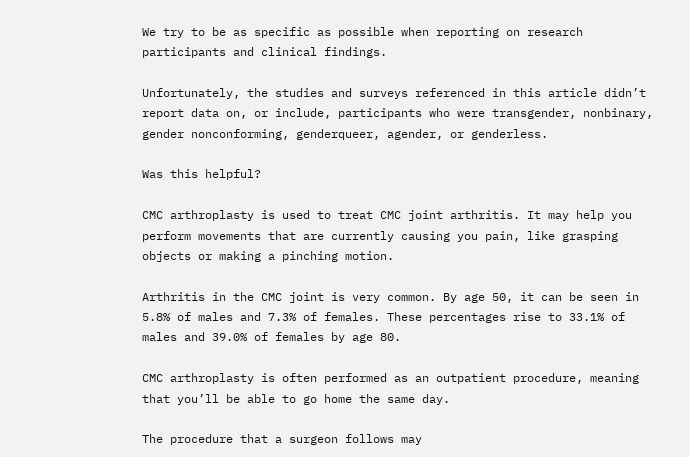We try to be as specific as possible when reporting on research participants and clinical findings.

Unfortunately, the studies and surveys referenced in this article didn’t report data on, or include, participants who were transgender, nonbinary, gender nonconforming, genderqueer, agender, or genderless.

Was this helpful?

CMC arthroplasty is used to treat CMC joint arthritis. It may help you perform movements that are currently causing you pain, like grasping objects or making a pinching motion.

Arthritis in the CMC joint is very common. By age 50, it can be seen in 5.8% of males and 7.3% of females. These percentages rise to 33.1% of males and 39.0% of females by age 80.

CMC arthroplasty is often performed as an outpatient procedure, meaning that you’ll be able to go home the same day.

The procedure that a surgeon follows may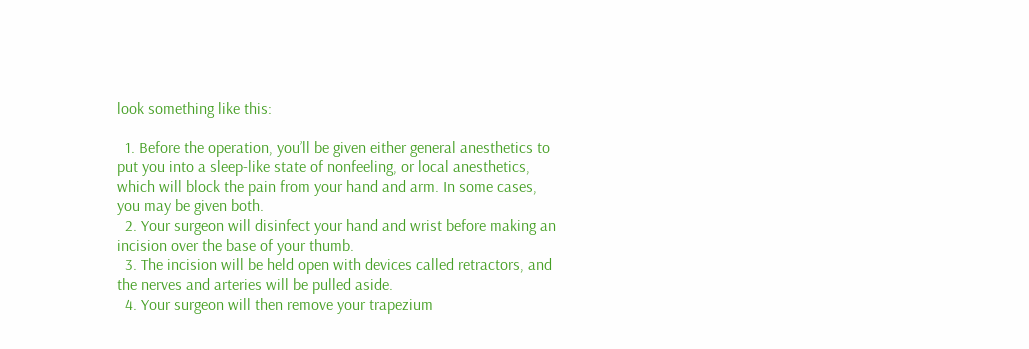look something like this:

  1. Before the operation, you’ll be given either general anesthetics to put you into a sleep-like state of nonfeeling, or local anesthetics, which will block the pain from your hand and arm. In some cases, you may be given both.
  2. Your surgeon will disinfect your hand and wrist before making an incision over the base of your thumb.
  3. The incision will be held open with devices called retractors, and the nerves and arteries will be pulled aside.
  4. Your surgeon will then remove your trapezium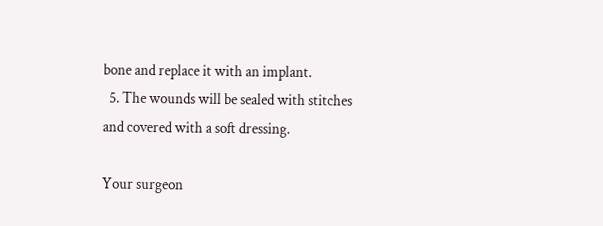bone and replace it with an implant.
  5. The wounds will be sealed with stitches and covered with a soft dressing.

Your surgeon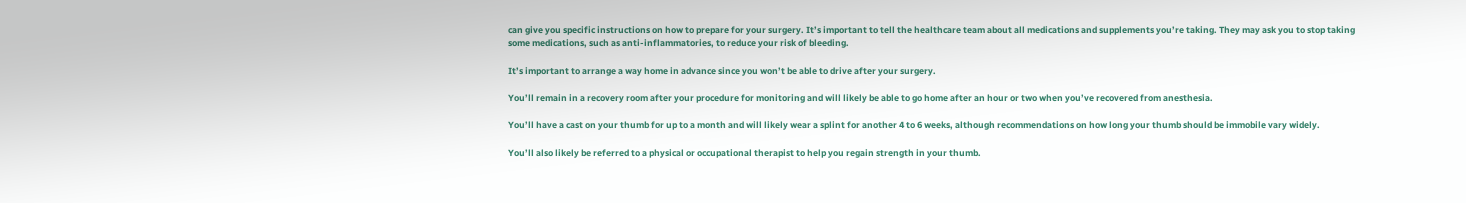can give you specific instructions on how to prepare for your surgery. It’s important to tell the healthcare team about all medications and supplements you’re taking. They may ask you to stop taking some medications, such as anti-inflammatories, to reduce your risk of bleeding.

It’s important to arrange a way home in advance since you won’t be able to drive after your surgery.

You’ll remain in a recovery room after your procedure for monitoring and will likely be able to go home after an hour or two when you’ve recovered from anesthesia.

You’ll have a cast on your thumb for up to a month and will likely wear a splint for another 4 to 6 weeks, although recommendations on how long your thumb should be immobile vary widely.

You’ll also likely be referred to a physical or occupational therapist to help you regain strength in your thumb.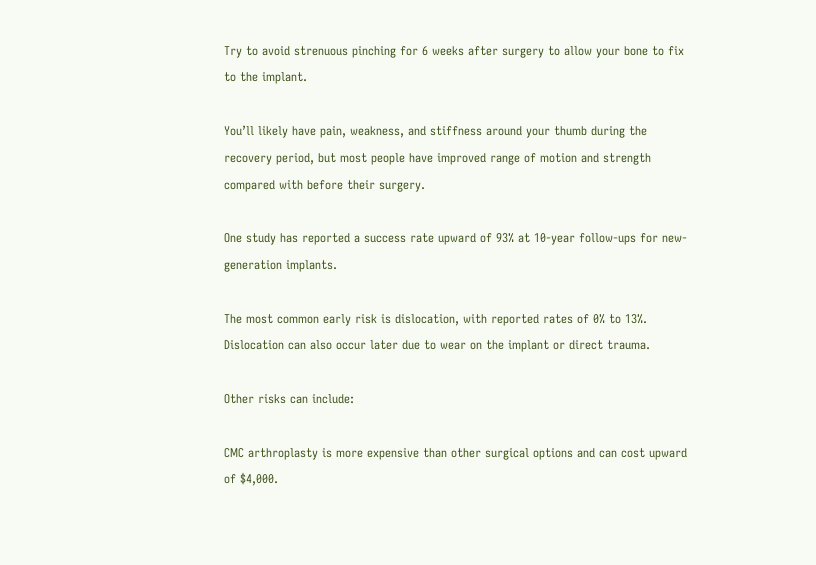Try to avoid strenuous pinching for 6 weeks after surgery to allow your bone to fix to the implant.

You’ll likely have pain, weakness, and stiffness around your thumb during the recovery period, but most people have improved range of motion and strength compared with before their surgery.

One study has reported a success rate upward of 93% at 10-year follow-ups for new-generation implants.

The most common early risk is dislocation, with reported rates of 0% to 13%. Dislocation can also occur later due to wear on the implant or direct trauma.

Other risks can include:

CMC arthroplasty is more expensive than other surgical options and can cost upward of $4,000.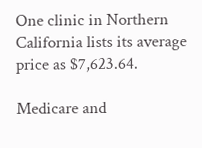One clinic in Northern California lists its average price as $7,623.64.

Medicare and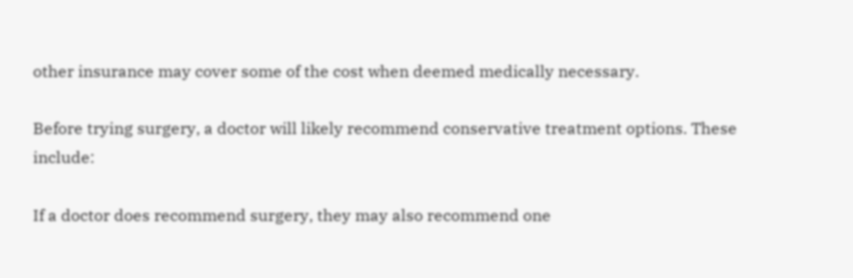other insurance may cover some of the cost when deemed medically necessary.

Before trying surgery, a doctor will likely recommend conservative treatment options. These include:

If a doctor does recommend surgery, they may also recommend one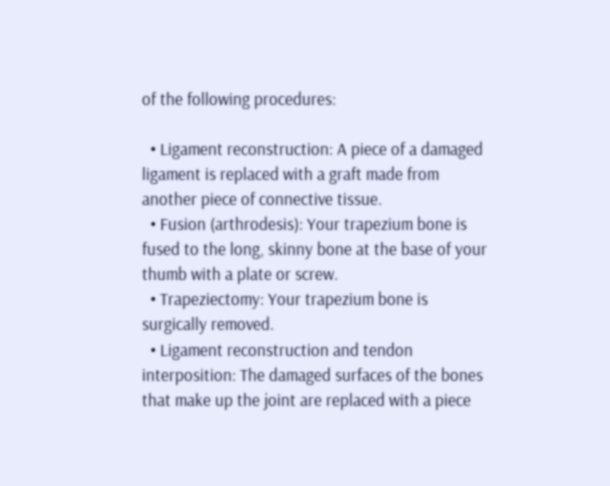of the following procedures:

  • Ligament reconstruction: A piece of a damaged ligament is replaced with a graft made from another piece of connective tissue.
  • Fusion (arthrodesis): Your trapezium bone is fused to the long, skinny bone at the base of your thumb with a plate or screw.
  • Trapeziectomy: Your trapezium bone is surgically removed.
  • Ligament reconstruction and tendon interposition: The damaged surfaces of the bones that make up the joint are replaced with a piece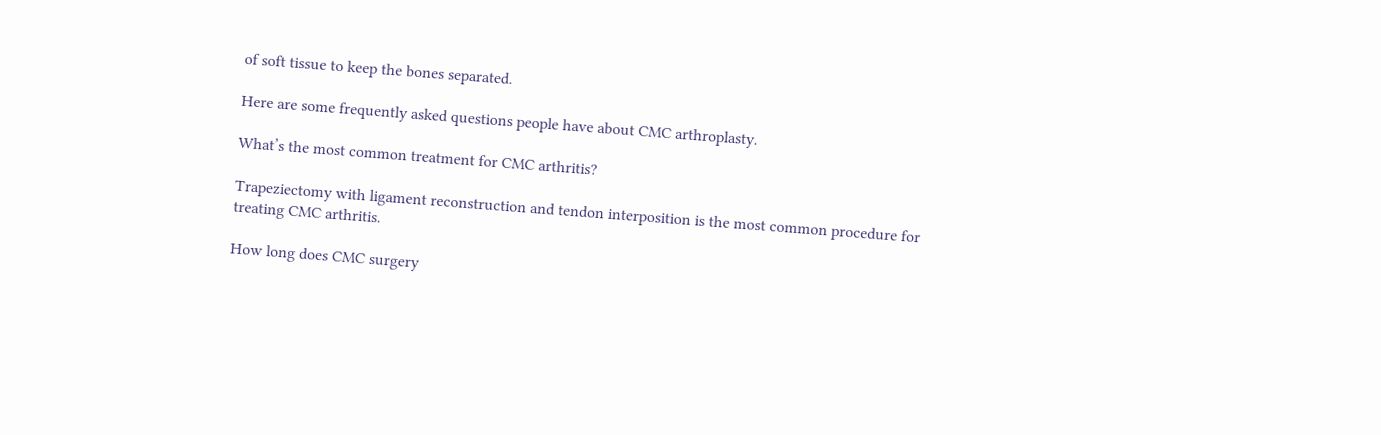of soft tissue to keep the bones separated.

Here are some frequently asked questions people have about CMC arthroplasty.

What’s the most common treatment for CMC arthritis?

Trapeziectomy with ligament reconstruction and tendon interposition is the most common procedure for treating CMC arthritis.

How long does CMC surgery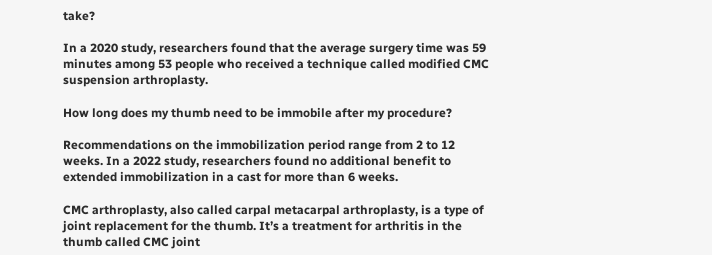take?

In a 2020 study, researchers found that the average surgery time was 59 minutes among 53 people who received a technique called modified CMC suspension arthroplasty.

How long does my thumb need to be immobile after my procedure?

Recommendations on the immobilization period range from 2 to 12 weeks. In a 2022 study, researchers found no additional benefit to extended immobilization in a cast for more than 6 weeks.

CMC arthroplasty, also called carpal metacarpal arthroplasty, is a type of joint replacement for the thumb. It’s a treatment for arthritis in the thumb called CMC joint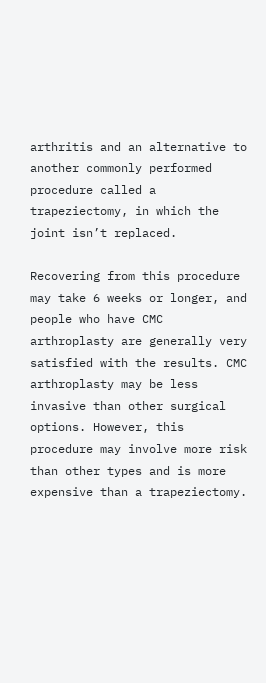arthritis and an alternative to another commonly performed procedure called a trapeziectomy, in which the joint isn’t replaced.

Recovering from this procedure may take 6 weeks or longer, and people who have CMC arthroplasty are generally very satisfied with the results. CMC arthroplasty may be less invasive than other surgical options. However, this procedure may involve more risk than other types and is more expensive than a trapeziectomy.